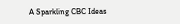A Sparkling CBC Ideas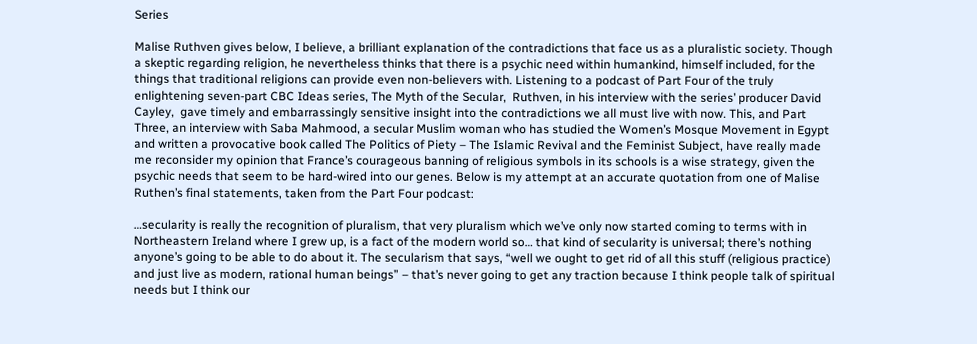Series

Malise Ruthven gives below, I believe, a brilliant explanation of the contradictions that face us as a pluralistic society. Though a skeptic regarding religion, he nevertheless thinks that there is a psychic need within humankind, himself included, for the things that traditional religions can provide even non-believers with. Listening to a podcast of Part Four of the truly enlightening seven-part CBC Ideas series, The Myth of the Secular,  Ruthven, in his interview with the series’ producer David Cayley,  gave timely and embarrassingly sensitive insight into the contradictions we all must live with now. This, and Part Three, an interview with Saba Mahmood, a secular Muslim woman who has studied the Women’s Mosque Movement in Egypt and written a provocative book called The Politics of Piety – The Islamic Revival and the Feminist Subject, have really made me reconsider my opinion that France’s courageous banning of religious symbols in its schools is a wise strategy, given the psychic needs that seem to be hard-wired into our genes. Below is my attempt at an accurate quotation from one of Malise Ruthen’s final statements, taken from the Part Four podcast:

…secularity is really the recognition of pluralism, that very pluralism which we’ve only now started coming to terms with in Northeastern Ireland where I grew up, is a fact of the modern world so… that kind of secularity is universal; there’s nothing anyone’s going to be able to do about it. The secularism that says, “well we ought to get rid of all this stuff (religious practice) and just live as modern, rational human beings” – that’s never going to get any traction because I think people talk of spiritual needs but I think our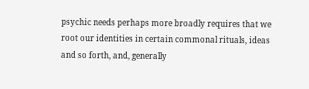psychic needs perhaps more broadly requires that we root our identities in certain commonal rituals, ideas and so forth, and, generally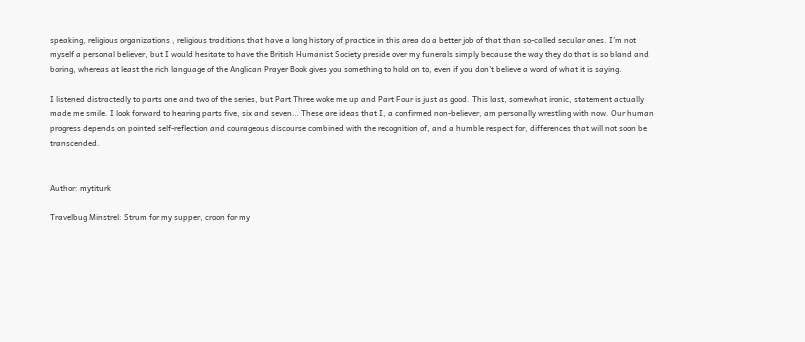speaking, religious organizations , religious traditions that have a long history of practice in this area do a better job of that than so-called secular ones. I’m not myself a personal believer, but I would hesitate to have the British Humanist Society preside over my funerals simply because the way they do that is so bland and boring, whereas at least the rich language of the Anglican Prayer Book gives you something to hold on to, even if you don’t believe a word of what it is saying.

I listened distractedly to parts one and two of the series, but Part Three woke me up and Part Four is just as good. This last, somewhat ironic, statement actually made me smile. I look forward to hearing parts five, six and seven… These are ideas that I, a confirmed non-believer, am personally wrestling with now. Our human progress depends on pointed self-reflection and courageous discourse combined with the recognition of, and a humble respect for, differences that will not soon be transcended.


Author: mytiturk

Travelbug Minstrel: Strum for my supper, croon for my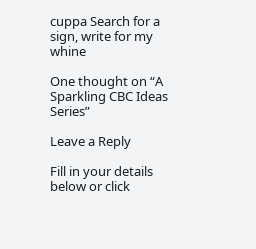cuppa Search for a sign, write for my whine

One thought on “A Sparkling CBC Ideas Series”

Leave a Reply

Fill in your details below or click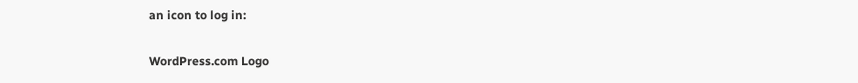an icon to log in:

WordPress.com Logo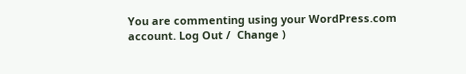You are commenting using your WordPress.com account. Log Out /  Change )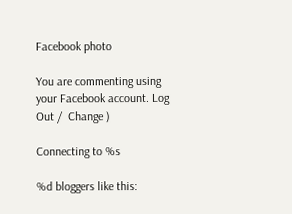Facebook photo

You are commenting using your Facebook account. Log Out /  Change )

Connecting to %s

%d bloggers like this: